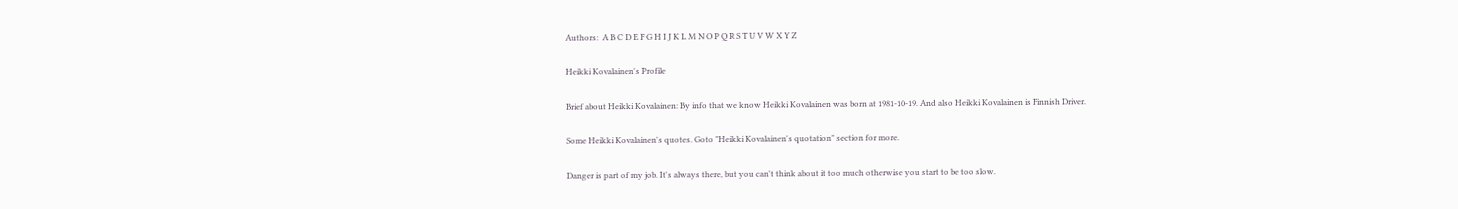Authors:  A B C D E F G H I J K L M N O P Q R S T U V W X Y Z

Heikki Kovalainen's Profile

Brief about Heikki Kovalainen: By info that we know Heikki Kovalainen was born at 1981-10-19. And also Heikki Kovalainen is Finnish Driver.

Some Heikki Kovalainen's quotes. Goto "Heikki Kovalainen's quotation" section for more.

Danger is part of my job. It's always there, but you can't think about it too much otherwise you start to be too slow.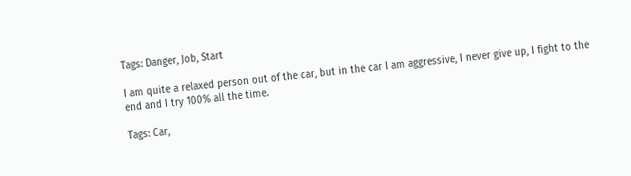Tags: Danger, Job, Start

I am quite a relaxed person out of the car, but in the car I am aggressive, I never give up, I fight to the end and I try 100% all the time.

Tags: Car,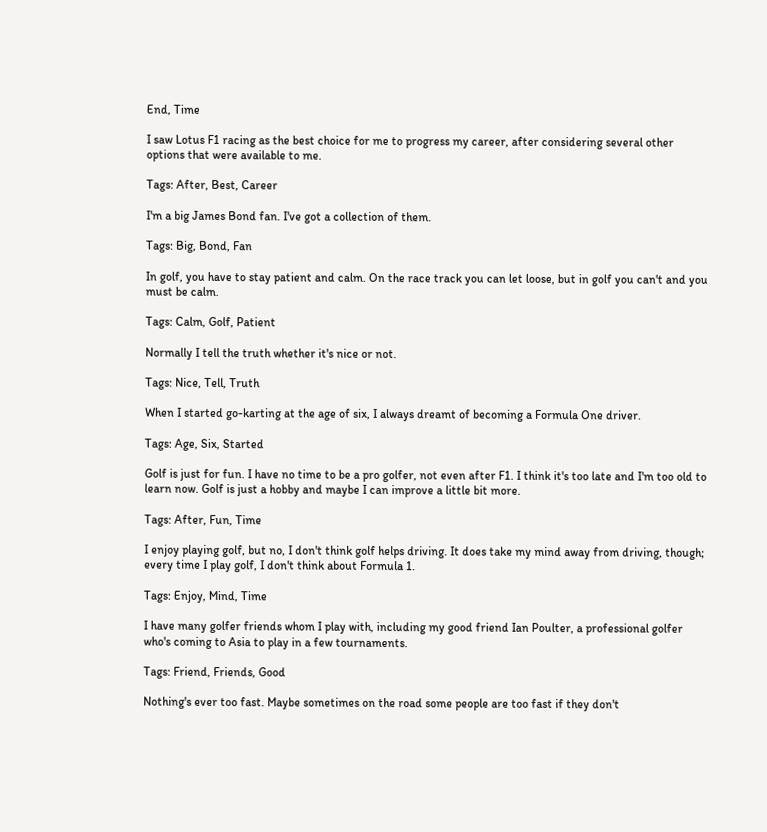End, Time

I saw Lotus F1 racing as the best choice for me to progress my career, after considering several other options that were available to me.

Tags: After, Best, Career

I'm a big James Bond fan. I've got a collection of them.

Tags: Big, Bond, Fan

In golf, you have to stay patient and calm. On the race track you can let loose, but in golf you can't and you must be calm.

Tags: Calm, Golf, Patient

Normally I tell the truth whether it's nice or not.

Tags: Nice, Tell, Truth

When I started go-karting at the age of six, I always dreamt of becoming a Formula One driver.

Tags: Age, Six, Started

Golf is just for fun. I have no time to be a pro golfer, not even after F1. I think it's too late and I'm too old to learn now. Golf is just a hobby and maybe I can improve a little bit more.

Tags: After, Fun, Time

I enjoy playing golf, but no, I don't think golf helps driving. It does take my mind away from driving, though; every time I play golf, I don't think about Formula 1.

Tags: Enjoy, Mind, Time

I have many golfer friends whom I play with, including my good friend Ian Poulter, a professional golfer who's coming to Asia to play in a few tournaments.

Tags: Friend, Friends, Good

Nothing's ever too fast. Maybe sometimes on the road some people are too fast if they don't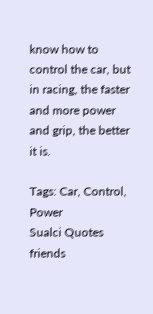know how to control the car, but in racing, the faster and more power and grip, the better it is.

Tags: Car, Control, Power
Sualci Quotes friends